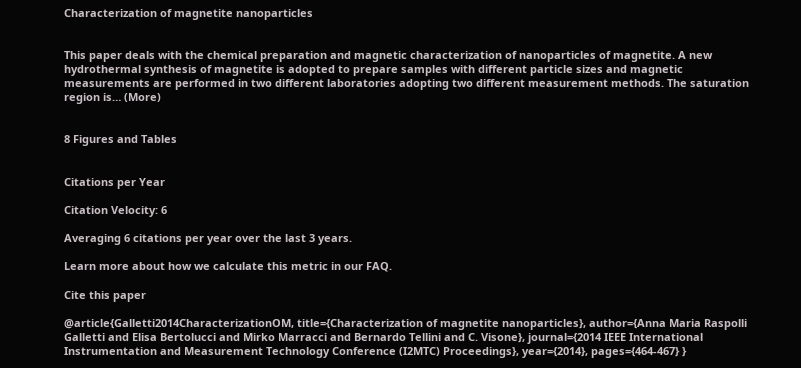Characterization of magnetite nanoparticles


This paper deals with the chemical preparation and magnetic characterization of nanoparticles of magnetite. A new hydrothermal synthesis of magnetite is adopted to prepare samples with different particle sizes and magnetic measurements are performed in two different laboratories adopting two different measurement methods. The saturation region is… (More)


8 Figures and Tables


Citations per Year

Citation Velocity: 6

Averaging 6 citations per year over the last 3 years.

Learn more about how we calculate this metric in our FAQ.

Cite this paper

@article{Galletti2014CharacterizationOM, title={Characterization of magnetite nanoparticles}, author={Anna Maria Raspolli Galletti and Elisa Bertolucci and Mirko Marracci and Bernardo Tellini and C. Visone}, journal={2014 IEEE International Instrumentation and Measurement Technology Conference (I2MTC) Proceedings}, year={2014}, pages={464-467} }